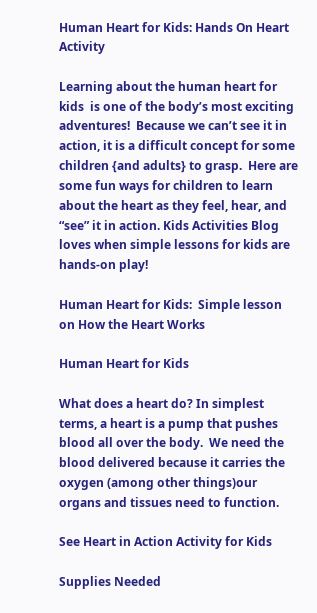Human Heart for Kids: Hands On Heart Activity

Learning about the human heart for kids  is one of the body’s most exciting adventures!  Because we can’t see it in action, it is a difficult concept for some children {and adults} to grasp.  Here are some fun ways for children to learn about the heart as they feel, hear, and “see” it in action. Kids Activities Blog loves when simple lessons for kids are hands-on play!

Human Heart for Kids:  Simple lesson on How the Heart Works

Human Heart for Kids

What does a heart do? In simplest terms, a heart is a pump that pushes blood all over the body.  We need the blood delivered because it carries the oxygen (among other things)our organs and tissues need to function.

See Heart in Action Activity for Kids

Supplies Needed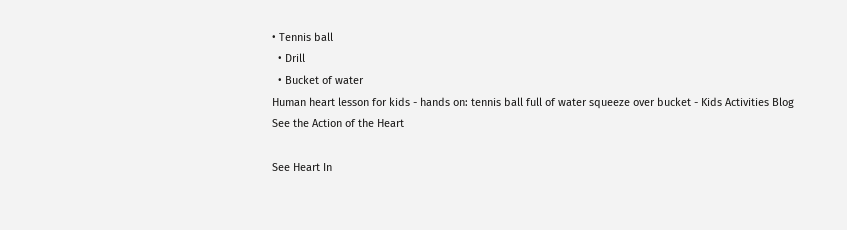• Tennis ball
  • Drill
  • Bucket of water
Human heart lesson for kids - hands on: tennis ball full of water squeeze over bucket - Kids Activities Blog
See the Action of the Heart

See Heart In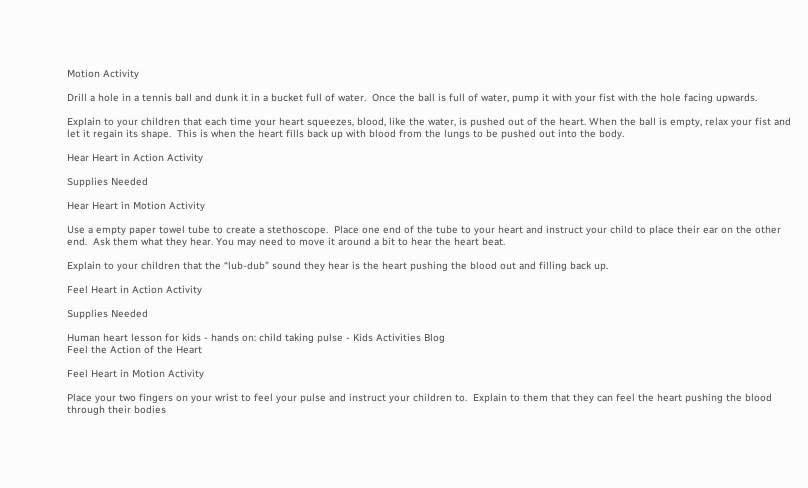Motion Activity

Drill a hole in a tennis ball and dunk it in a bucket full of water.  Once the ball is full of water, pump it with your fist with the hole facing upwards.

Explain to your children that each time your heart squeezes, blood, like the water, is pushed out of the heart. When the ball is empty, relax your fist and let it regain its shape.  This is when the heart fills back up with blood from the lungs to be pushed out into the body.

Hear Heart in Action Activity

Supplies Needed

Hear Heart in Motion Activity

Use a empty paper towel tube to create a stethoscope.  Place one end of the tube to your heart and instruct your child to place their ear on the other end.  Ask them what they hear. You may need to move it around a bit to hear the heart beat.

Explain to your children that the “lub-dub” sound they hear is the heart pushing the blood out and filling back up.

Feel Heart in Action Activity

Supplies Needed

Human heart lesson for kids - hands on: child taking pulse - Kids Activities Blog
Feel the Action of the Heart

Feel Heart in Motion Activity

Place your two fingers on your wrist to feel your pulse and instruct your children to.  Explain to them that they can feel the heart pushing the blood through their bodies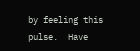by feeling this pulse.  Have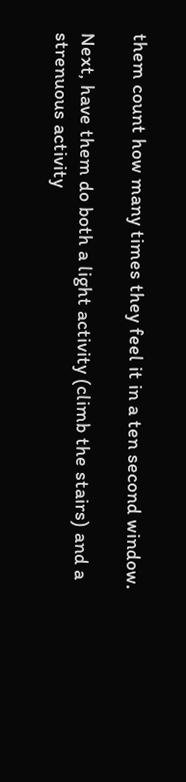them count how many times they feel it in a ten second window.

Next, have them do both a light activity (climb the stairs) and a strenuous activity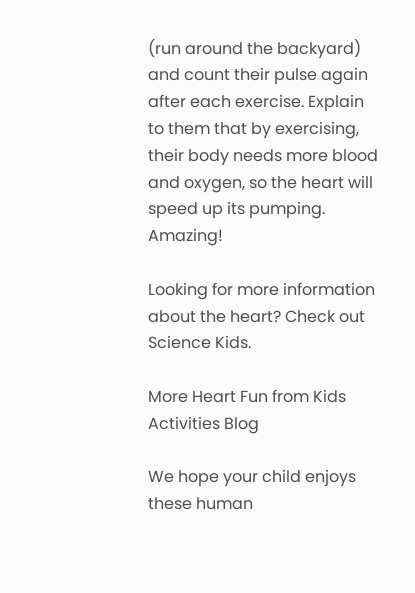(run around the backyard) and count their pulse again after each exercise. Explain to them that by exercising, their body needs more blood and oxygen, so the heart will speed up its pumping. Amazing!

Looking for more information about the heart? Check out Science Kids.

More Heart Fun from Kids Activities Blog

We hope your child enjoys these human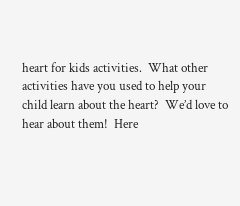heart for kids activities.  What other activities have you used to help your child learn about the heart?  We’d love to hear about them!  Here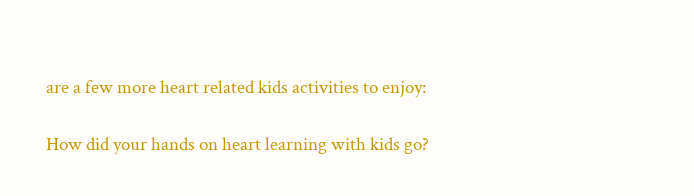are a few more heart related kids activities to enjoy:

How did your hands on heart learning with kids go?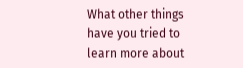What other things have you tried to learn more about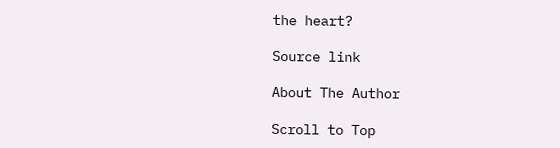the heart?

Source link

About The Author

Scroll to Top